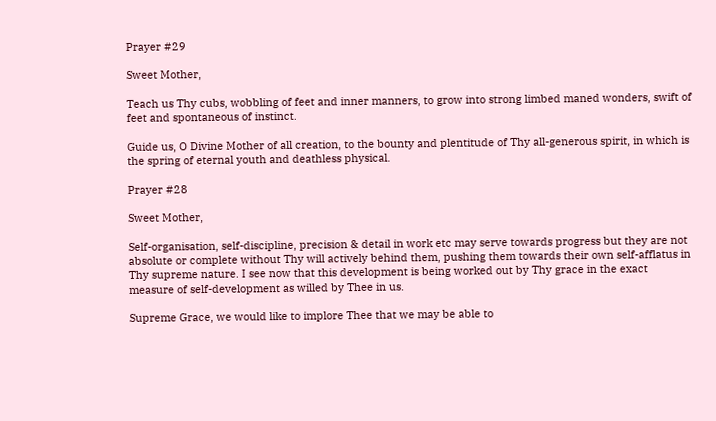Prayer #29

Sweet Mother,

Teach us Thy cubs, wobbling of feet and inner manners, to grow into strong limbed maned wonders, swift of feet and spontaneous of instinct.

Guide us, O Divine Mother of all creation, to the bounty and plentitude of Thy all-generous spirit, in which is the spring of eternal youth and deathless physical.

Prayer #28

Sweet Mother,

Self-organisation, self-discipline, precision & detail in work etc may serve towards progress but they are not absolute or complete without Thy will actively behind them, pushing them towards their own self-afflatus in Thy supreme nature. I see now that this development is being worked out by Thy grace in the exact measure of self-development as willed by Thee in us.

Supreme Grace, we would like to implore Thee that we may be able to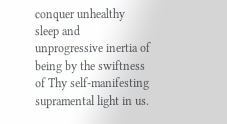conquer unhealthy sleep and unprogressive inertia of being by the swiftness of Thy self-manifesting supramental light in us.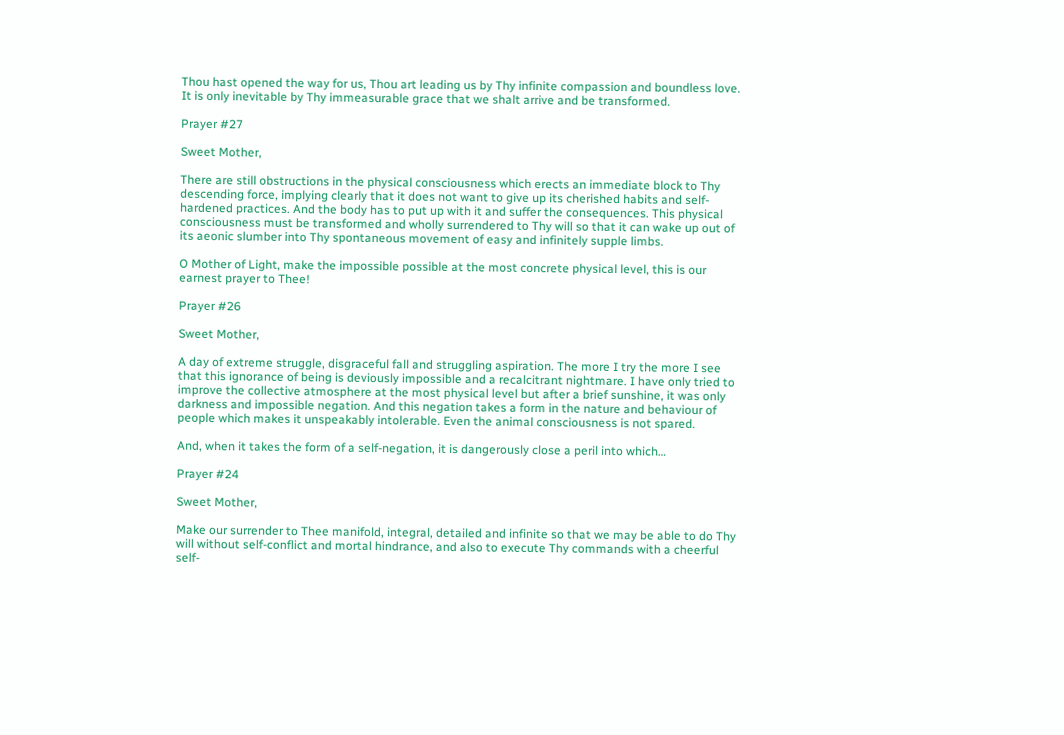Thou hast opened the way for us, Thou art leading us by Thy infinite compassion and boundless love. It is only inevitable by Thy immeasurable grace that we shalt arrive and be transformed.

Prayer #27

Sweet Mother,

There are still obstructions in the physical consciousness which erects an immediate block to Thy descending force, implying clearly that it does not want to give up its cherished habits and self-hardened practices. And the body has to put up with it and suffer the consequences. This physical consciousness must be transformed and wholly surrendered to Thy will so that it can wake up out of its aeonic slumber into Thy spontaneous movement of easy and infinitely supple limbs.

O Mother of Light, make the impossible possible at the most concrete physical level, this is our earnest prayer to Thee!

Prayer #26

Sweet Mother,

A day of extreme struggle, disgraceful fall and struggling aspiration. The more I try the more I see that this ignorance of being is deviously impossible and a recalcitrant nightmare. I have only tried to improve the collective atmosphere at the most physical level but after a brief sunshine, it was only darkness and impossible negation. And this negation takes a form in the nature and behaviour of people which makes it unspeakably intolerable. Even the animal consciousness is not spared.

And, when it takes the form of a self-negation, it is dangerously close a peril into which…

Prayer #24

Sweet Mother,

Make our surrender to Thee manifold, integral, detailed and infinite so that we may be able to do Thy will without self-conflict and mortal hindrance, and also to execute Thy commands with a cheerful self-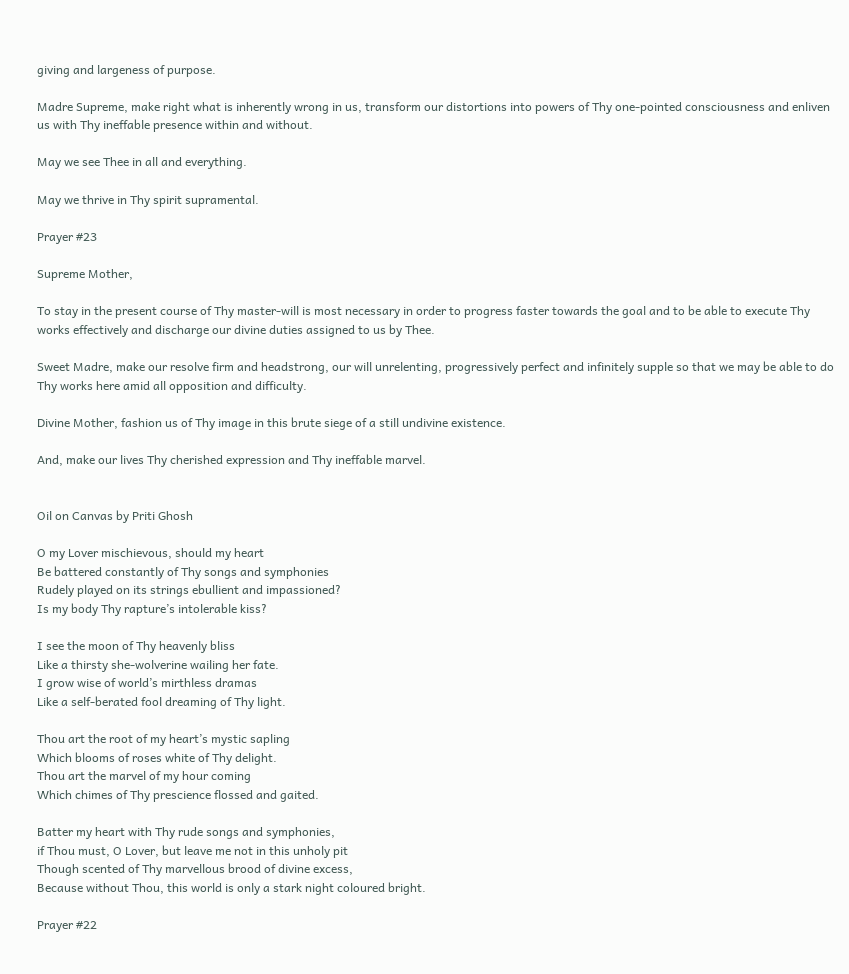giving and largeness of purpose.

Madre Supreme, make right what is inherently wrong in us, transform our distortions into powers of Thy one-pointed consciousness and enliven us with Thy ineffable presence within and without.

May we see Thee in all and everything.

May we thrive in Thy spirit supramental.

Prayer #23

Supreme Mother,

To stay in the present course of Thy master-will is most necessary in order to progress faster towards the goal and to be able to execute Thy works effectively and discharge our divine duties assigned to us by Thee.

Sweet Madre, make our resolve firm and headstrong, our will unrelenting, progressively perfect and infinitely supple so that we may be able to do Thy works here amid all opposition and difficulty.

Divine Mother, fashion us of Thy image in this brute siege of a still undivine existence.

And, make our lives Thy cherished expression and Thy ineffable marvel.


Oil on Canvas by Priti Ghosh

O my Lover mischievous, should my heart
Be battered constantly of Thy songs and symphonies
Rudely played on its strings ebullient and impassioned?
Is my body Thy rapture’s intolerable kiss?

I see the moon of Thy heavenly bliss
Like a thirsty she-wolverine wailing her fate.
I grow wise of world’s mirthless dramas
Like a self-berated fool dreaming of Thy light.

Thou art the root of my heart’s mystic sapling
Which blooms of roses white of Thy delight.
Thou art the marvel of my hour coming
Which chimes of Thy prescience flossed and gaited.

Batter my heart with Thy rude songs and symphonies,
if Thou must, O Lover, but leave me not in this unholy pit
Though scented of Thy marvellous brood of divine excess,
Because without Thou, this world is only a stark night coloured bright.

Prayer #22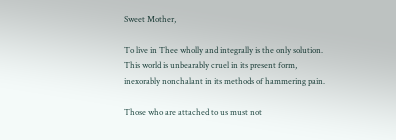Sweet Mother,

To live in Thee wholly and integrally is the only solution. This world is unbearably cruel in its present form, inexorably nonchalant in its methods of hammering pain.

Those who are attached to us must not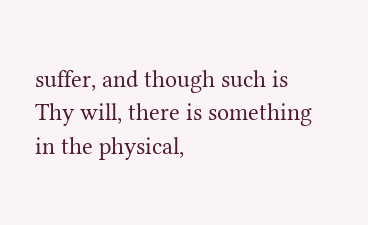suffer, and though such is Thy will, there is something in the physical,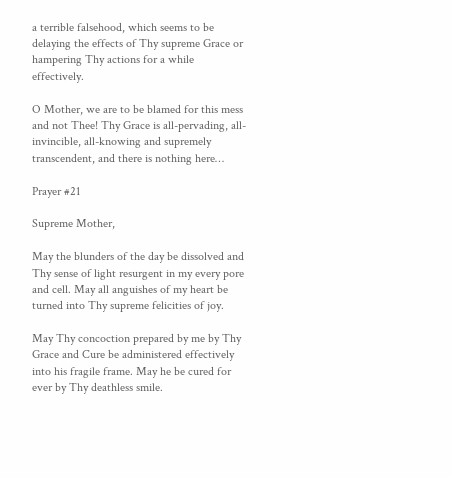a terrible falsehood, which seems to be delaying the effects of Thy supreme Grace or hampering Thy actions for a while effectively.

O Mother, we are to be blamed for this mess and not Thee! Thy Grace is all-pervading, all-invincible, all-knowing and supremely transcendent, and there is nothing here…

Prayer #21

Supreme Mother,

May the blunders of the day be dissolved and Thy sense of light resurgent in my every pore and cell. May all anguishes of my heart be turned into Thy supreme felicities of joy.

May Thy concoction prepared by me by Thy Grace and Cure be administered effectively into his fragile frame. May he be cured for ever by Thy deathless smile.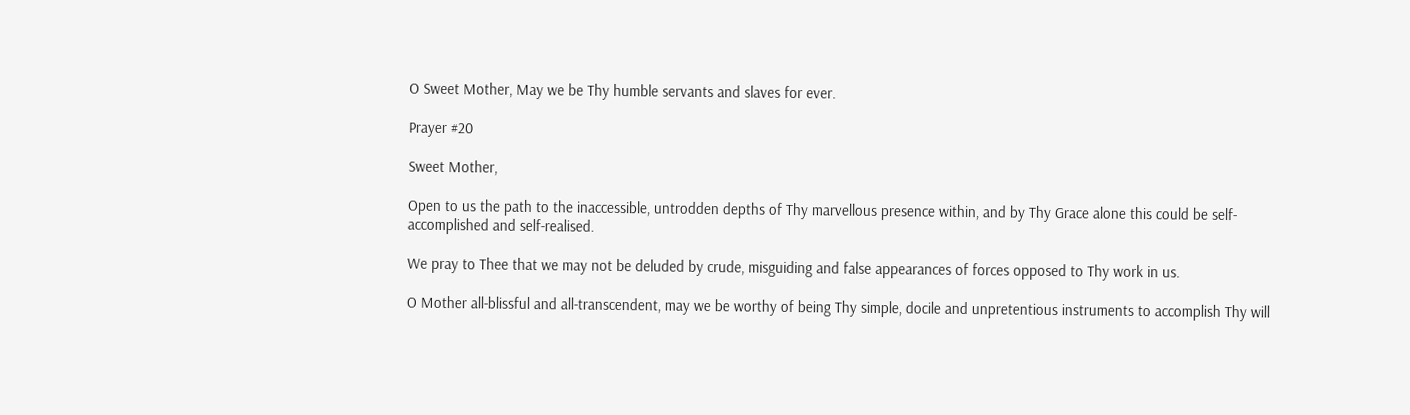O Sweet Mother, May we be Thy humble servants and slaves for ever.

Prayer #20

Sweet Mother,

Open to us the path to the inaccessible, untrodden depths of Thy marvellous presence within, and by Thy Grace alone this could be self-accomplished and self-realised.

We pray to Thee that we may not be deluded by crude, misguiding and false appearances of forces opposed to Thy work in us.

O Mother all-blissful and all-transcendent, may we be worthy of being Thy simple, docile and unpretentious instruments to accomplish Thy will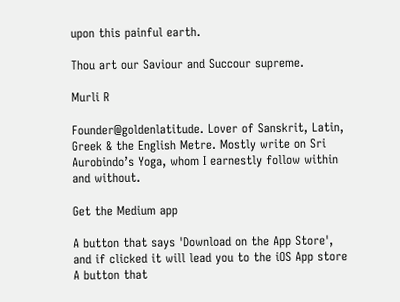upon this painful earth.

Thou art our Saviour and Succour supreme.

Murli R

Founder@goldenlatitude. Lover of Sanskrit, Latin, Greek & the English Metre. Mostly write on Sri Aurobindo’s Yoga, whom I earnestly follow within and without.

Get the Medium app

A button that says 'Download on the App Store', and if clicked it will lead you to the iOS App store
A button that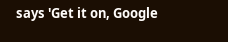says 'Get it on, Google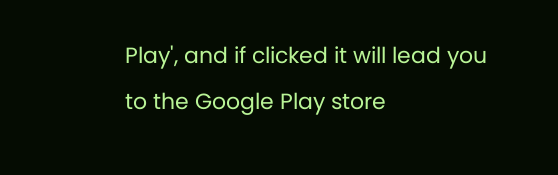Play', and if clicked it will lead you to the Google Play store